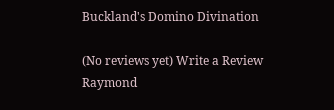Buckland's Domino Divination

(No reviews yet) Write a Review
Raymond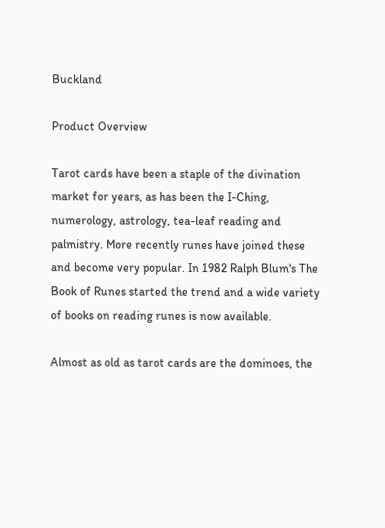Buckland

Product Overview

Tarot cards have been a staple of the divination market for years, as has been the I-Ching, numerology, astrology, tea-leaf reading and palmistry. More recently runes have joined these and become very popular. In 1982 Ralph Blum's The Book of Runes started the trend and a wide variety of books on reading runes is now available.

Almost as old as tarot cards are the dominoes, the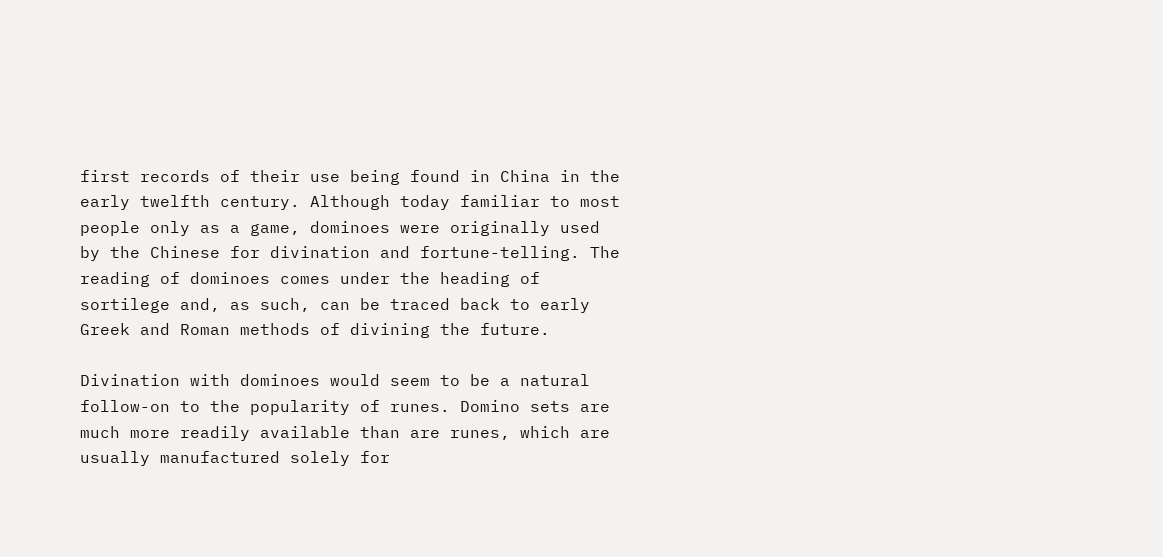first records of their use being found in China in the early twelfth century. Although today familiar to most people only as a game, dominoes were originally used by the Chinese for divination and fortune-telling. The reading of dominoes comes under the heading of sortilege and, as such, can be traced back to early Greek and Roman methods of divining the future.

Divination with dominoes would seem to be a natural follow-on to the popularity of runes. Domino sets are much more readily available than are runes, which are usually manufactured solely for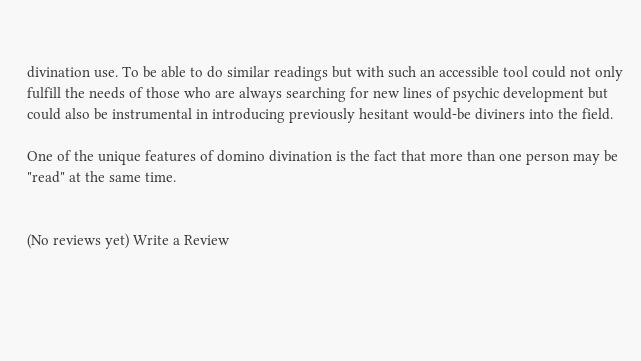divination use. To be able to do similar readings but with such an accessible tool could not only fulfill the needs of those who are always searching for new lines of psychic development but could also be instrumental in introducing previously hesitant would-be diviners into the field.

One of the unique features of domino divination is the fact that more than one person may be "read" at the same time.


(No reviews yet) Write a Review